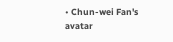• Chun-wei Fan's avatar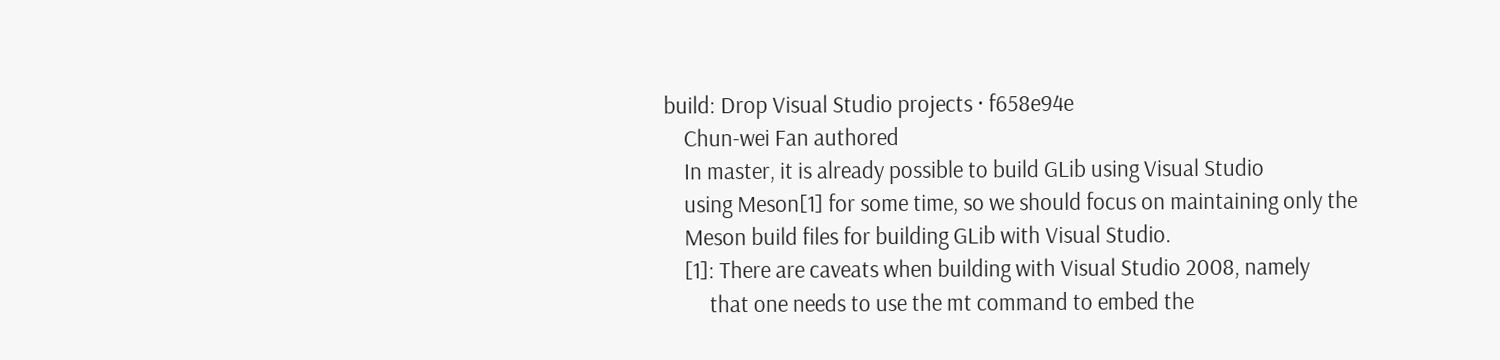build: Drop Visual Studio projects · f658e94e
    Chun-wei Fan authored
    In master, it is already possible to build GLib using Visual Studio
    using Meson[1] for some time, so we should focus on maintaining only the
    Meson build files for building GLib with Visual Studio.
    [1]: There are caveats when building with Visual Studio 2008, namely
         that one needs to use the mt command to embed the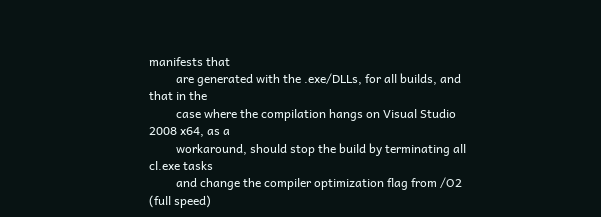manifests that
         are generated with the .exe/DLLs, for all builds, and that in the
         case where the compilation hangs on Visual Studio 2008 x64, as a
         workaround, should stop the build by terminating all cl.exe tasks
         and change the compiler optimization flag from /O2 (full speed)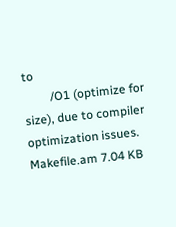to
         /O1 (optimize for size), due to compiler optimization issues.
Makefile.am 7.04 KB